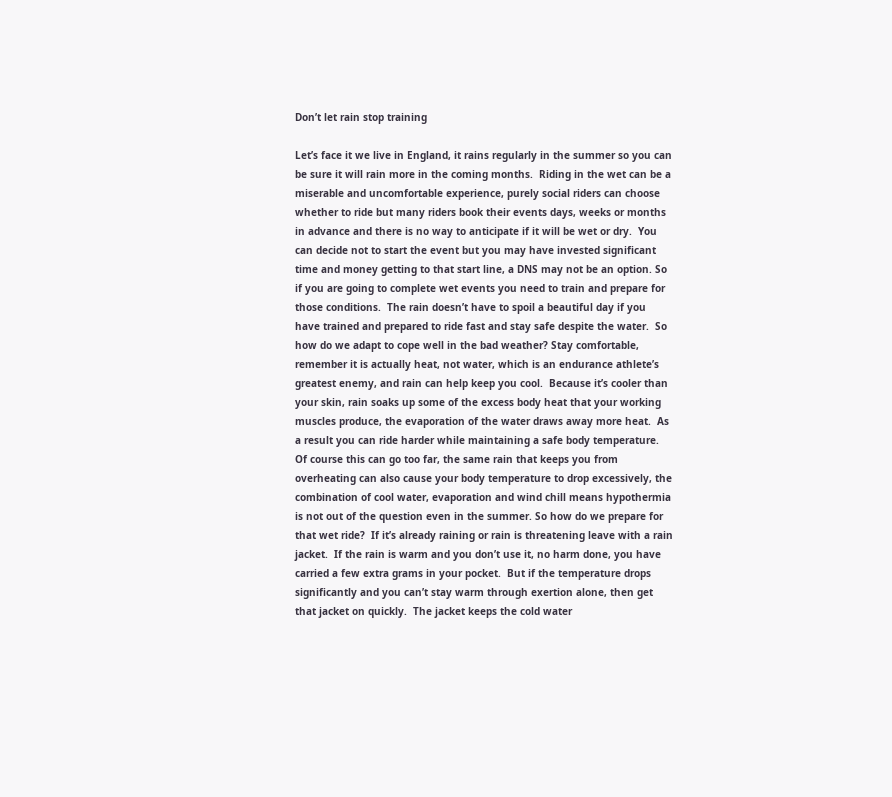Don’t let rain stop training

Let’s face it we live in England, it rains regularly in the summer so you can be sure it will rain more in the coming months.  Riding in the wet can be a miserable and uncomfortable experience, purely social riders can choose whether to ride but many riders book their events days, weeks or months in advance and there is no way to anticipate if it will be wet or dry.  You can decide not to start the event but you may have invested significant time and money getting to that start line, a DNS may not be an option. So if you are going to complete wet events you need to train and prepare for those conditions.  The rain doesn’t have to spoil a beautiful day if you have trained and prepared to ride fast and stay safe despite the water.  So how do we adapt to cope well in the bad weather? Stay comfortable, remember it is actually heat, not water, which is an endurance athlete’s greatest enemy, and rain can help keep you cool.  Because it’s cooler than your skin, rain soaks up some of the excess body heat that your working muscles produce, the evaporation of the water draws away more heat.  As a result you can ride harder while maintaining a safe body temperature.  Of course this can go too far, the same rain that keeps you from overheating can also cause your body temperature to drop excessively, the combination of cool water, evaporation and wind chill means hypothermia is not out of the question even in the summer. So how do we prepare for that wet ride?  If it’s already raining or rain is threatening leave with a rain jacket.  If the rain is warm and you don’t use it, no harm done, you have carried a few extra grams in your pocket.  But if the temperature drops significantly and you can’t stay warm through exertion alone, then get that jacket on quickly.  The jacket keeps the cold water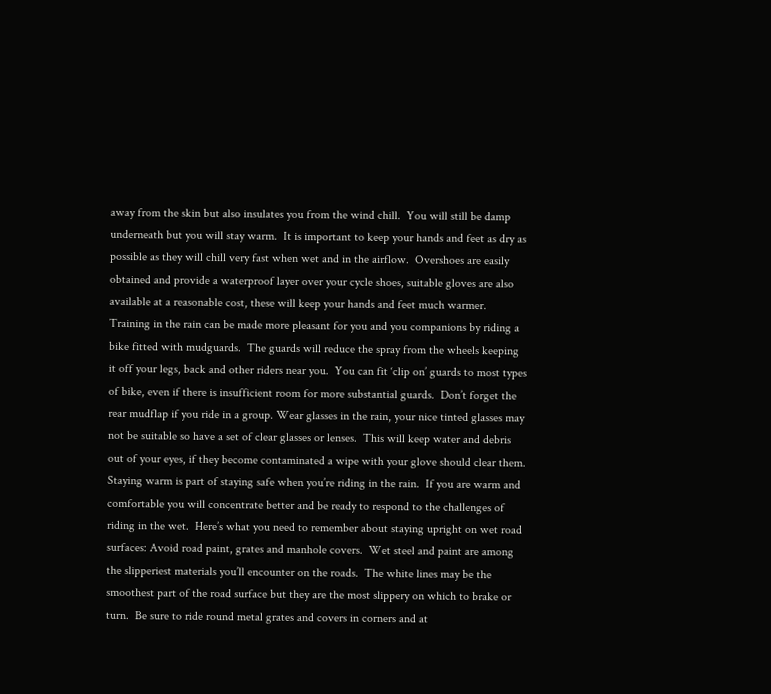away from the skin but also insulates you from the wind chill.  You will still be damp underneath but you will stay warm.  It is important to keep your hands and feet as dry as possible as they will chill very fast when wet and in the airflow.  Overshoes are easily obtained and provide a waterproof layer over your cycle shoes, suitable gloves are also available at a reasonable cost, these will keep your hands and feet much warmer. Training in the rain can be made more pleasant for you and you companions by riding a bike fitted with mudguards.  The guards will reduce the spray from the wheels keeping it off your legs, back and other riders near you.  You can fit ‘clip on’ guards to most types of bike, even if there is insufficient room for more substantial guards.  Don’t forget the rear mudflap if you ride in a group. Wear glasses in the rain, your nice tinted glasses may not be suitable so have a set of clear glasses or lenses.  This will keep water and debris out of your eyes, if they become contaminated a wipe with your glove should clear them. Staying warm is part of staying safe when you’re riding in the rain.  If you are warm and comfortable you will concentrate better and be ready to respond to the challenges of riding in the wet.  Here’s what you need to remember about staying upright on wet road surfaces: Avoid road paint, grates and manhole covers.  Wet steel and paint are among the slipperiest materials you’ll encounter on the roads.  The white lines may be the smoothest part of the road surface but they are the most slippery on which to brake or turn.  Be sure to ride round metal grates and covers in corners and at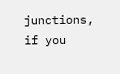junctions, if you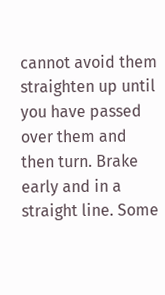cannot avoid them straighten up until you have passed over them and then turn. Brake early and in a straight line. Some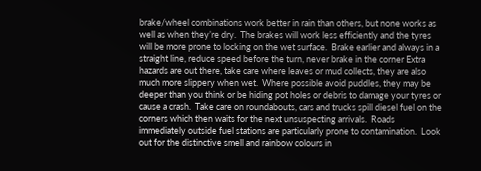brake/wheel combinations work better in rain than others, but none works as well as when they’re dry.  The brakes will work less efficiently and the tyres will be more prone to locking on the wet surface.  Brake earlier and always in a straight line, reduce speed before the turn, never brake in the corner Extra hazards are out there, take care where leaves or mud collects, they are also much more slippery when wet.  Where possible avoid puddles, they may be deeper than you think or be hiding pot holes or debris to damage your tyres or cause a crash.  Take care on roundabouts, cars and trucks spill diesel fuel on the corners which then waits for the next unsuspecting arrivals.  Roads immediately outside fuel stations are particularly prone to contamination.  Look out for the distinctive smell and rainbow colours in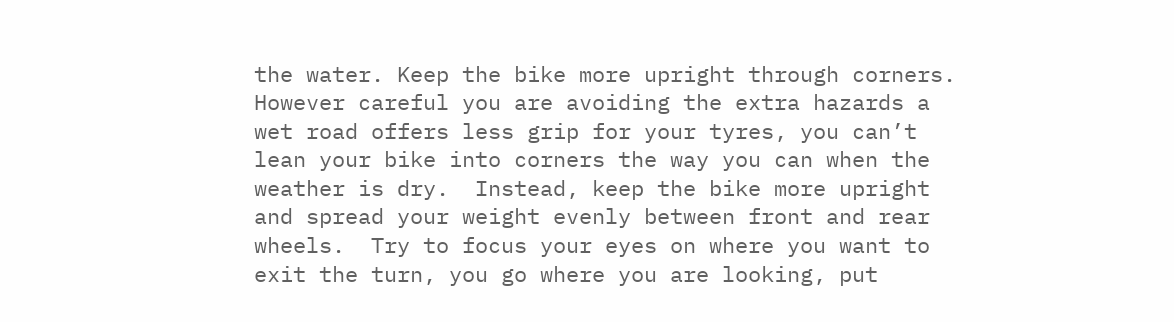the water. Keep the bike more upright through corners.  However careful you are avoiding the extra hazards a wet road offers less grip for your tyres, you can’t lean your bike into corners the way you can when the weather is dry.  Instead, keep the bike more upright and spread your weight evenly between front and rear wheels.  Try to focus your eyes on where you want to exit the turn, you go where you are looking, put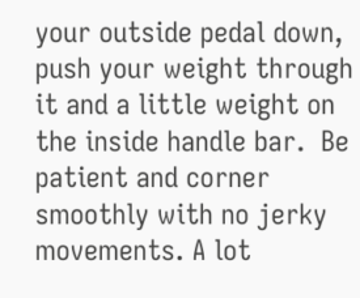your outside pedal down, push your weight through it and a little weight on the inside handle bar.  Be patient and corner smoothly with no jerky movements. A lot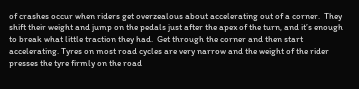of crashes occur when riders get overzealous about accelerating out of a corner.  They shift their weight and jump on the pedals just after the apex of the turn, and it’s enough to break what little traction they had.  Get through the corner and then start accelerating. Tyres on most road cycles are very narrow and the weight of the rider presses the tyre firmly on the road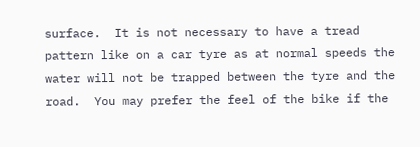surface.  It is not necessary to have a tread pattern like on a car tyre as at normal speeds the water will not be trapped between the tyre and the road.  You may prefer the feel of the bike if the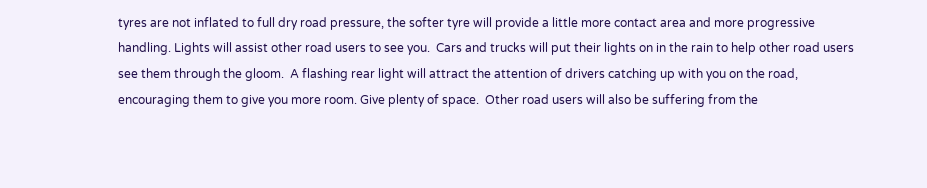tyres are not inflated to full dry road pressure, the softer tyre will provide a little more contact area and more progressive handling. Lights will assist other road users to see you.  Cars and trucks will put their lights on in the rain to help other road users see them through the gloom.  A flashing rear light will attract the attention of drivers catching up with you on the road, encouraging them to give you more room. Give plenty of space.  Other road users will also be suffering from the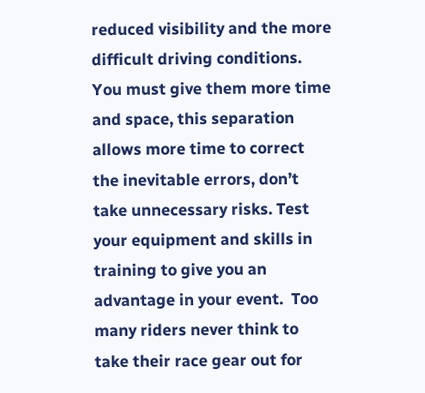reduced visibility and the more difficult driving conditions.  You must give them more time and space, this separation allows more time to correct the inevitable errors, don’t take unnecessary risks. Test your equipment and skills in training to give you an advantage in your event.  Too many riders never think to take their race gear out for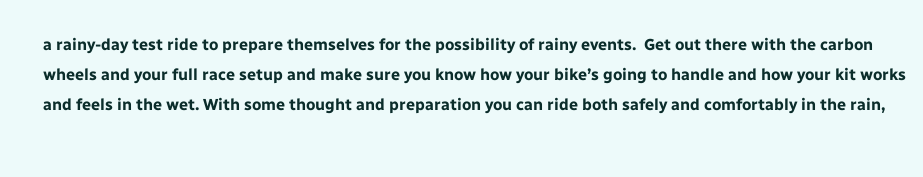a rainy-day test ride to prepare themselves for the possibility of rainy events.  Get out there with the carbon wheels and your full race setup and make sure you know how your bike’s going to handle and how your kit works and feels in the wet. With some thought and preparation you can ride both safely and comfortably in the rain,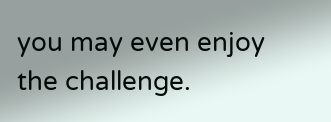you may even enjoy the challenge.